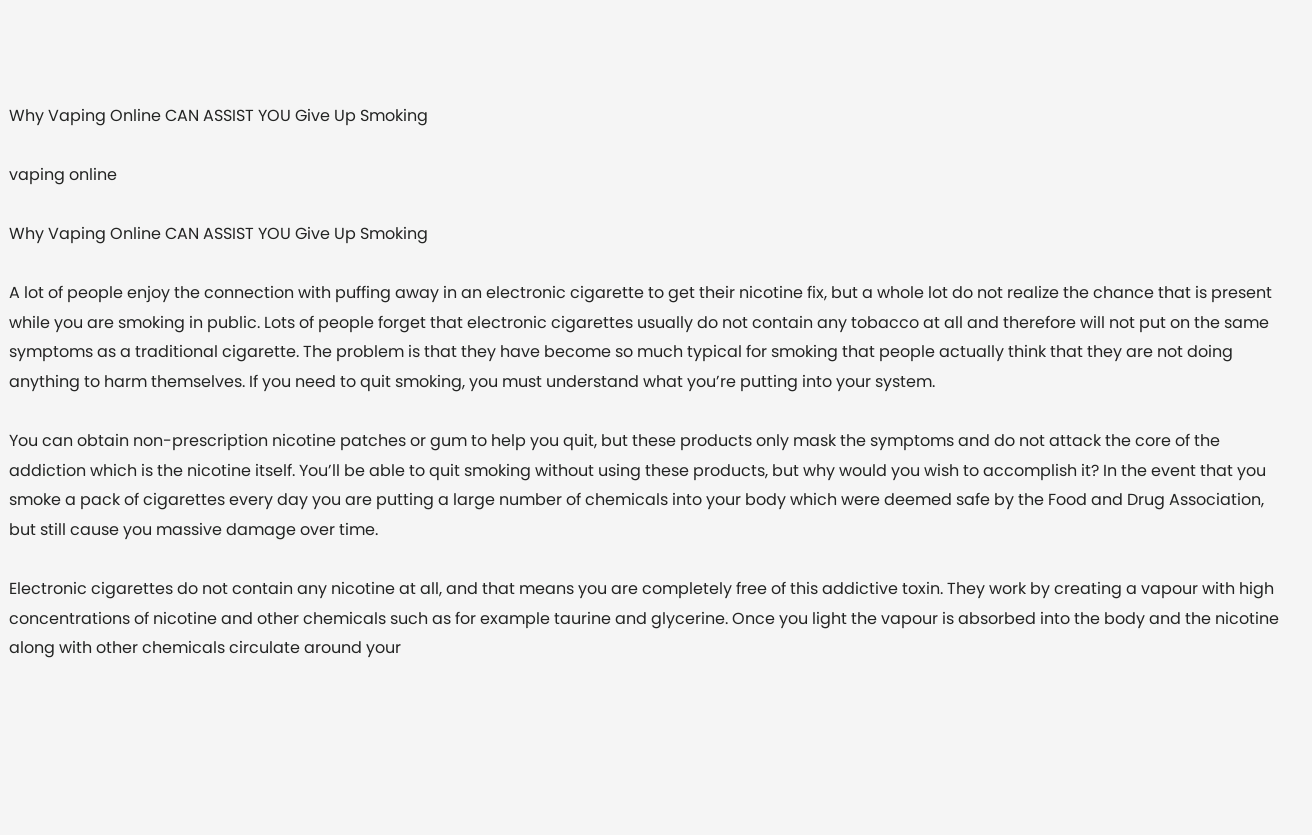Why Vaping Online CAN ASSIST YOU Give Up Smoking

vaping online

Why Vaping Online CAN ASSIST YOU Give Up Smoking

A lot of people enjoy the connection with puffing away in an electronic cigarette to get their nicotine fix, but a whole lot do not realize the chance that is present while you are smoking in public. Lots of people forget that electronic cigarettes usually do not contain any tobacco at all and therefore will not put on the same symptoms as a traditional cigarette. The problem is that they have become so much typical for smoking that people actually think that they are not doing anything to harm themselves. If you need to quit smoking, you must understand what you’re putting into your system.

You can obtain non-prescription nicotine patches or gum to help you quit, but these products only mask the symptoms and do not attack the core of the addiction which is the nicotine itself. You’ll be able to quit smoking without using these products, but why would you wish to accomplish it? In the event that you smoke a pack of cigarettes every day you are putting a large number of chemicals into your body which were deemed safe by the Food and Drug Association, but still cause you massive damage over time.

Electronic cigarettes do not contain any nicotine at all, and that means you are completely free of this addictive toxin. They work by creating a vapour with high concentrations of nicotine and other chemicals such as for example taurine and glycerine. Once you light the vapour is absorbed into the body and the nicotine along with other chemicals circulate around your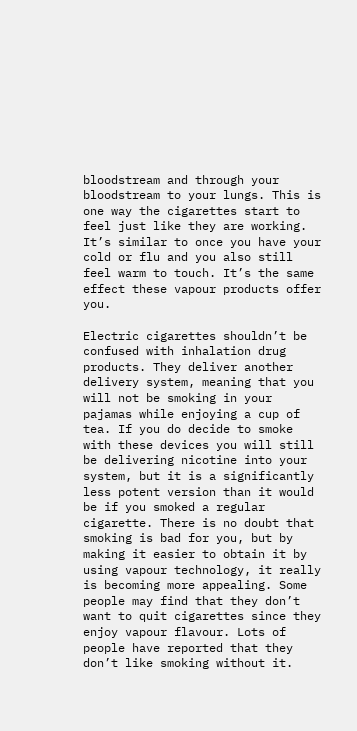bloodstream and through your bloodstream to your lungs. This is one way the cigarettes start to feel just like they are working. It’s similar to once you have your cold or flu and you also still feel warm to touch. It’s the same effect these vapour products offer you.

Electric cigarettes shouldn’t be confused with inhalation drug products. They deliver another delivery system, meaning that you will not be smoking in your pajamas while enjoying a cup of tea. If you do decide to smoke with these devices you will still be delivering nicotine into your system, but it is a significantly less potent version than it would be if you smoked a regular cigarette. There is no doubt that smoking is bad for you, but by making it easier to obtain it by using vapour technology, it really is becoming more appealing. Some people may find that they don’t want to quit cigarettes since they enjoy vapour flavour. Lots of people have reported that they don’t like smoking without it.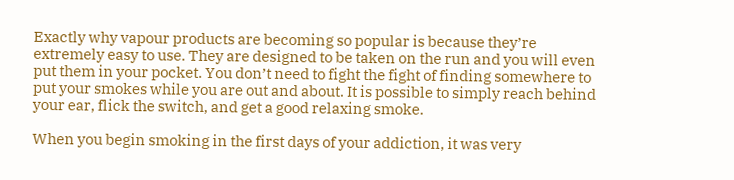Exactly why vapour products are becoming so popular is because they’re extremely easy to use. They are designed to be taken on the run and you will even put them in your pocket. You don’t need to fight the fight of finding somewhere to put your smokes while you are out and about. It is possible to simply reach behind your ear, flick the switch, and get a good relaxing smoke.

When you begin smoking in the first days of your addiction, it was very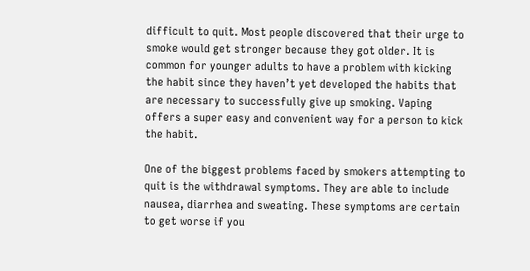difficult to quit. Most people discovered that their urge to smoke would get stronger because they got older. It is common for younger adults to have a problem with kicking the habit since they haven’t yet developed the habits that are necessary to successfully give up smoking. Vaping offers a super easy and convenient way for a person to kick the habit.

One of the biggest problems faced by smokers attempting to quit is the withdrawal symptoms. They are able to include nausea, diarrhea and sweating. These symptoms are certain to get worse if you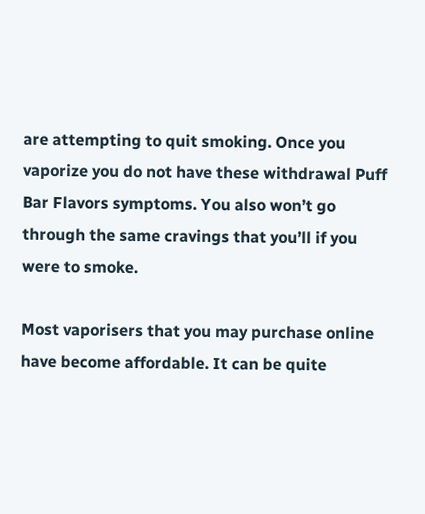are attempting to quit smoking. Once you vaporize you do not have these withdrawal Puff Bar Flavors symptoms. You also won’t go through the same cravings that you’ll if you were to smoke.

Most vaporisers that you may purchase online have become affordable. It can be quite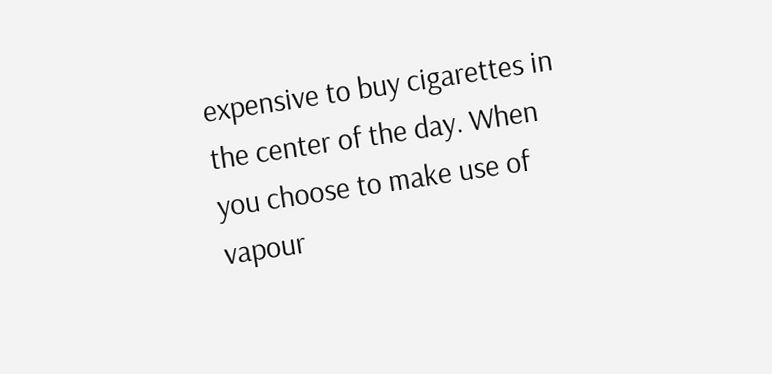expensive to buy cigarettes in the center of the day. When you choose to make use of vapour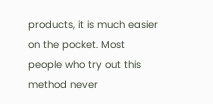products, it is much easier on the pocket. Most people who try out this method never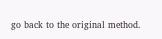go back to the original method.